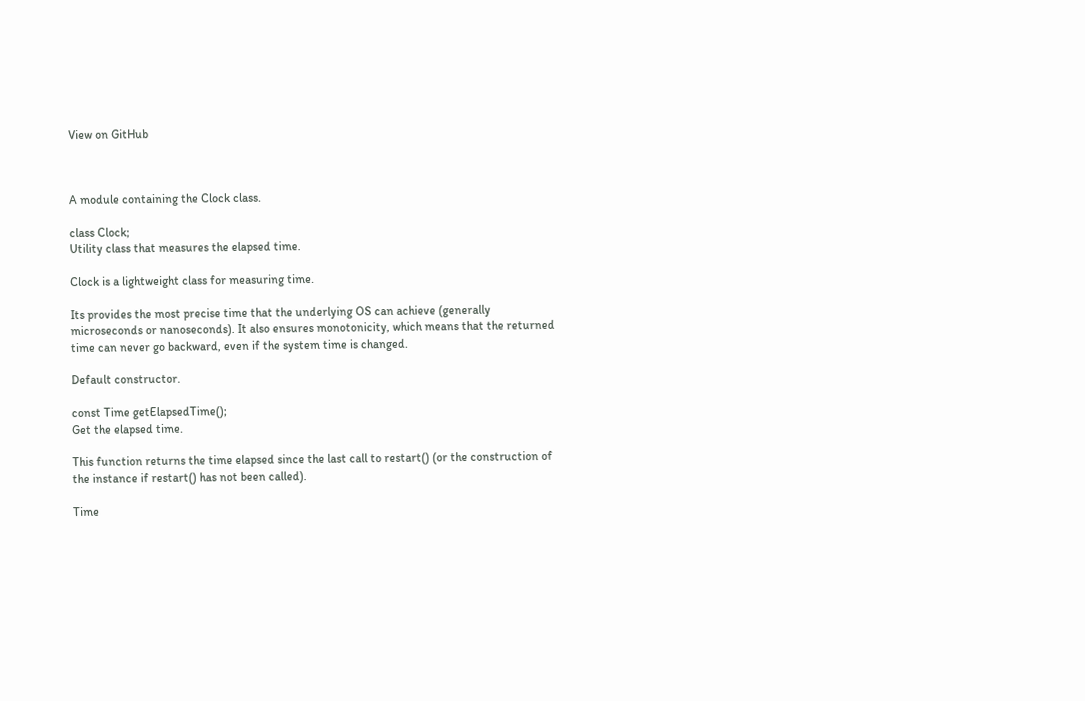View on GitHub



A module containing the Clock class.

class Clock;
Utility class that measures the elapsed time.

Clock is a lightweight class for measuring time.

Its provides the most precise time that the underlying OS can achieve (generally microseconds or nanoseconds). It also ensures monotonicity, which means that the returned time can never go backward, even if the system time is changed.

Default constructor.

const Time getElapsedTime();
Get the elapsed time.

This function returns the time elapsed since the last call to restart() (or the construction of the instance if restart() has not been called).

Time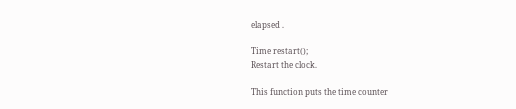elapsed .

Time restart();
Restart the clock.

This function puts the time counter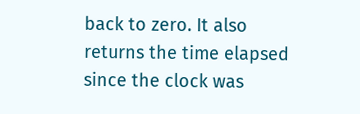back to zero. It also returns the time elapsed since the clock was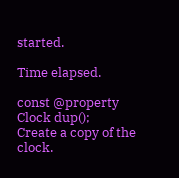started.

Time elapsed.

const @property Clock dup();
Create a copy of the clock.